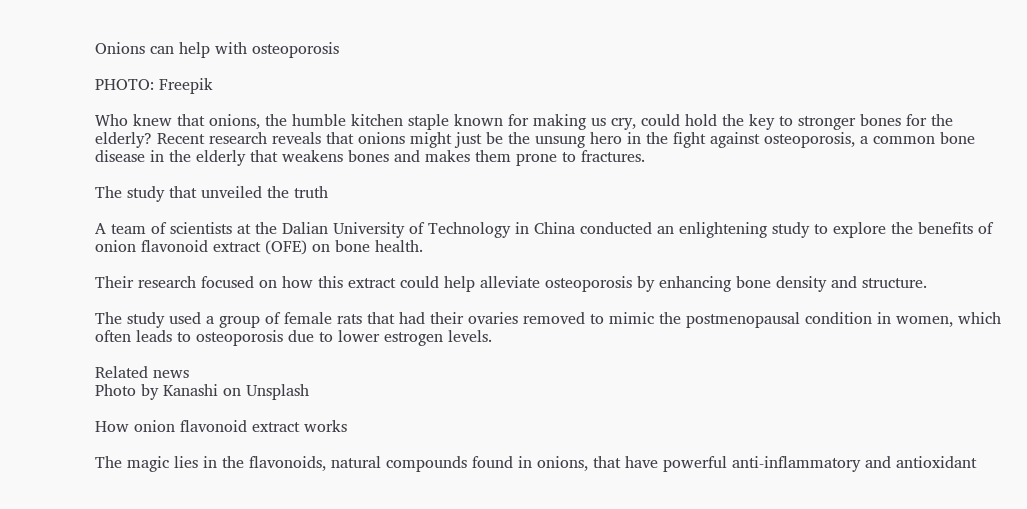Onions can help with osteoporosis

PHOTO: Freepik

Who knew that onions, the humble kitchen staple known for making us cry, could hold the key to stronger bones for the elderly? Recent research reveals that onions might just be the unsung hero in the fight against osteoporosis, a common bone disease in the elderly that weakens bones and makes them prone to fractures.

The study that unveiled the truth

A team of scientists at the Dalian University of Technology in China conducted an enlightening study to explore the benefits of onion flavonoid extract (OFE) on bone health.

Their research focused on how this extract could help alleviate osteoporosis by enhancing bone density and structure.

The study used a group of female rats that had their ovaries removed to mimic the postmenopausal condition in women, which often leads to osteoporosis due to lower estrogen levels.

Related news
Photo by Kanashi on Unsplash

How onion flavonoid extract works

The magic lies in the flavonoids, natural compounds found in onions, that have powerful anti-inflammatory and antioxidant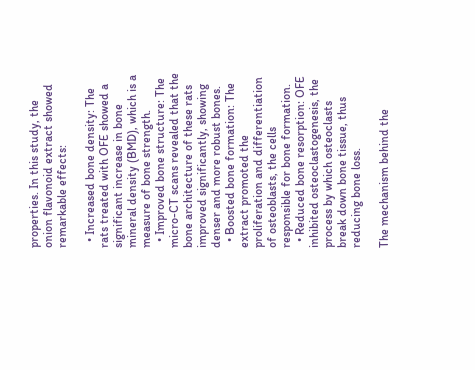properties. In this study, the onion flavonoid extract showed remarkable effects:

  • Increased bone density: The rats treated with OFE showed a significant increase in bone mineral density (BMD), which is a measure of bone strength.
  • Improved bone structure: The micro-CT scans revealed that the bone architecture of these rats improved significantly, showing denser and more robust bones.
  • Boosted bone formation: The extract promoted the proliferation and differentiation of osteoblasts, the cells responsible for bone formation.
  • Reduced bone resorption: OFE inhibited osteoclastogenesis, the process by which osteoclasts break down bone tissue, thus reducing bone loss.

The mechanism behind the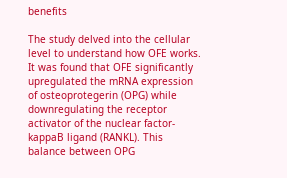benefits

The study delved into the cellular level to understand how OFE works. It was found that OFE significantly upregulated the mRNA expression of osteoprotegerin (OPG) while downregulating the receptor activator of the nuclear factor-kappaB ligand (RANKL). This balance between OPG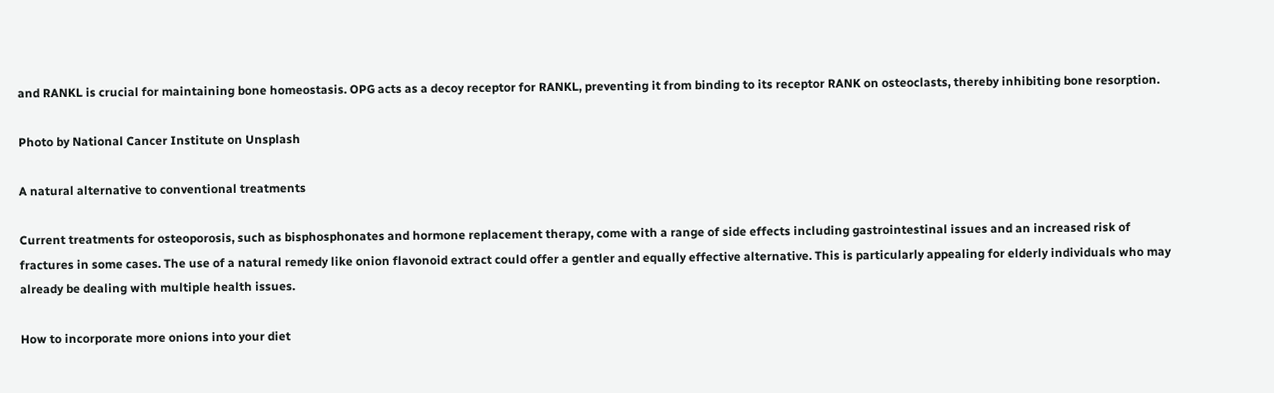and RANKL is crucial for maintaining bone homeostasis. OPG acts as a decoy receptor for RANKL, preventing it from binding to its receptor RANK on osteoclasts, thereby inhibiting bone resorption.

Photo by National Cancer Institute on Unsplash

A natural alternative to conventional treatments

Current treatments for osteoporosis, such as bisphosphonates and hormone replacement therapy, come with a range of side effects including gastrointestinal issues and an increased risk of fractures in some cases. The use of a natural remedy like onion flavonoid extract could offer a gentler and equally effective alternative. This is particularly appealing for elderly individuals who may already be dealing with multiple health issues.

How to incorporate more onions into your diet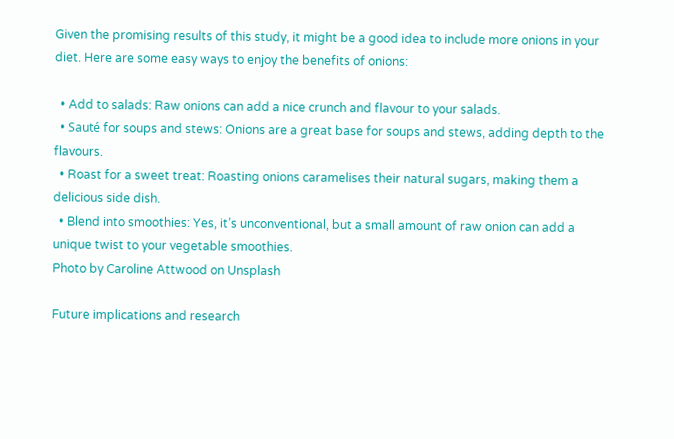Given the promising results of this study, it might be a good idea to include more onions in your diet. Here are some easy ways to enjoy the benefits of onions:

  • Add to salads: Raw onions can add a nice crunch and flavour to your salads.
  • Sauté for soups and stews: Onions are a great base for soups and stews, adding depth to the flavours.
  • Roast for a sweet treat: Roasting onions caramelises their natural sugars, making them a delicious side dish.
  • Blend into smoothies: Yes, it’s unconventional, but a small amount of raw onion can add a unique twist to your vegetable smoothies.
Photo by Caroline Attwood on Unsplash

Future implications and research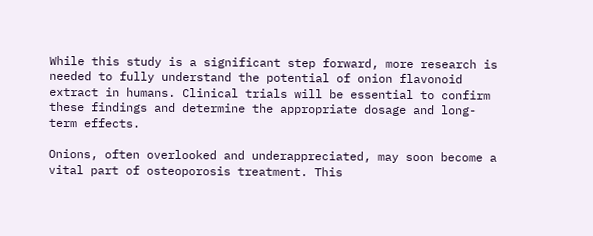While this study is a significant step forward, more research is needed to fully understand the potential of onion flavonoid extract in humans. Clinical trials will be essential to confirm these findings and determine the appropriate dosage and long-term effects.

Onions, often overlooked and underappreciated, may soon become a vital part of osteoporosis treatment. This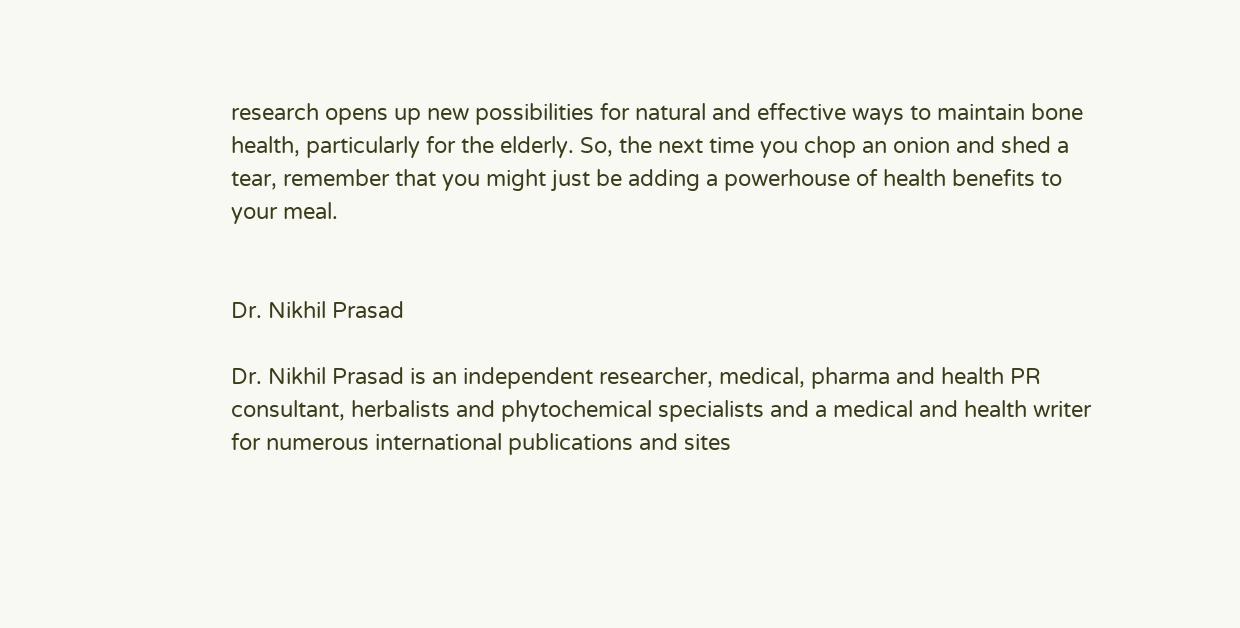research opens up new possibilities for natural and effective ways to maintain bone health, particularly for the elderly. So, the next time you chop an onion and shed a tear, remember that you might just be adding a powerhouse of health benefits to your meal.


Dr. Nikhil Prasad

Dr. Nikhil Prasad is an independent researcher, medical, pharma and health PR consultant, herbalists and phytochemical specialists and a medical and health writer for numerous international publications and sites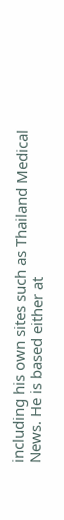including his own sites such as Thailand Medical News. He is based either at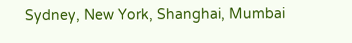Sydney, New York, Shanghai, Mumbai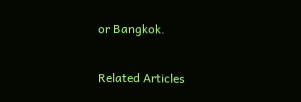or Bangkok.

Related Articles